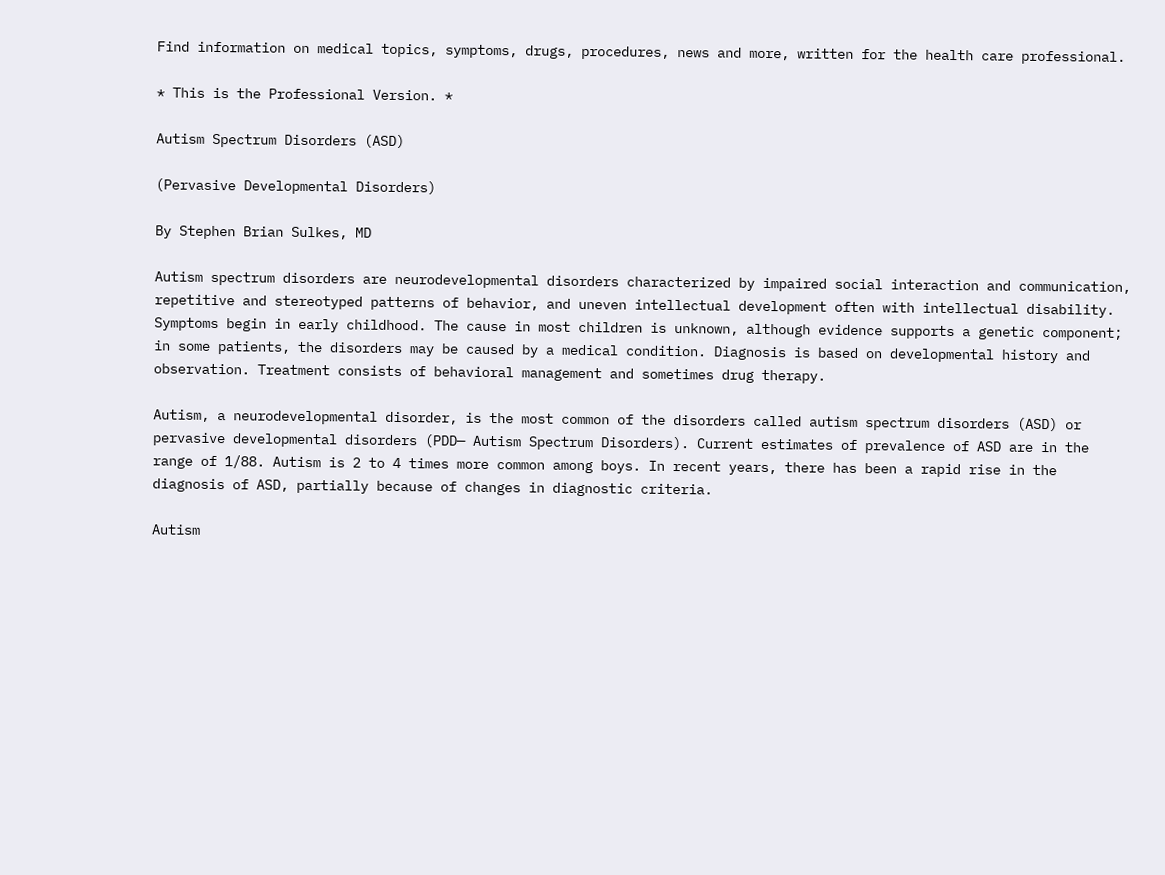Find information on medical topics, symptoms, drugs, procedures, news and more, written for the health care professional.

* This is the Professional Version. *

Autism Spectrum Disorders (ASD)

(Pervasive Developmental Disorders)

By Stephen Brian Sulkes, MD

Autism spectrum disorders are neurodevelopmental disorders characterized by impaired social interaction and communication, repetitive and stereotyped patterns of behavior, and uneven intellectual development often with intellectual disability. Symptoms begin in early childhood. The cause in most children is unknown, although evidence supports a genetic component; in some patients, the disorders may be caused by a medical condition. Diagnosis is based on developmental history and observation. Treatment consists of behavioral management and sometimes drug therapy.

Autism, a neurodevelopmental disorder, is the most common of the disorders called autism spectrum disorders (ASD) or pervasive developmental disorders (PDD— Autism Spectrum Disorders). Current estimates of prevalence of ASD are in the range of 1/88. Autism is 2 to 4 times more common among boys. In recent years, there has been a rapid rise in the diagnosis of ASD, partially because of changes in diagnostic criteria.

Autism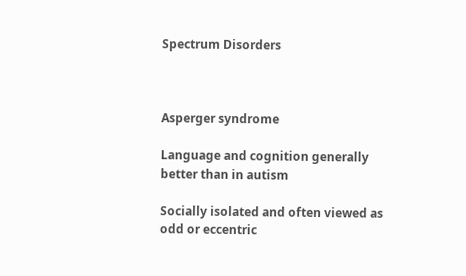Spectrum Disorders



Asperger syndrome

Language and cognition generally better than in autism

Socially isolated and often viewed as odd or eccentric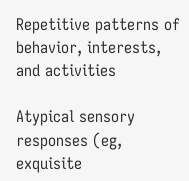Repetitive patterns of behavior, interests, and activities

Atypical sensory responses (eg, exquisite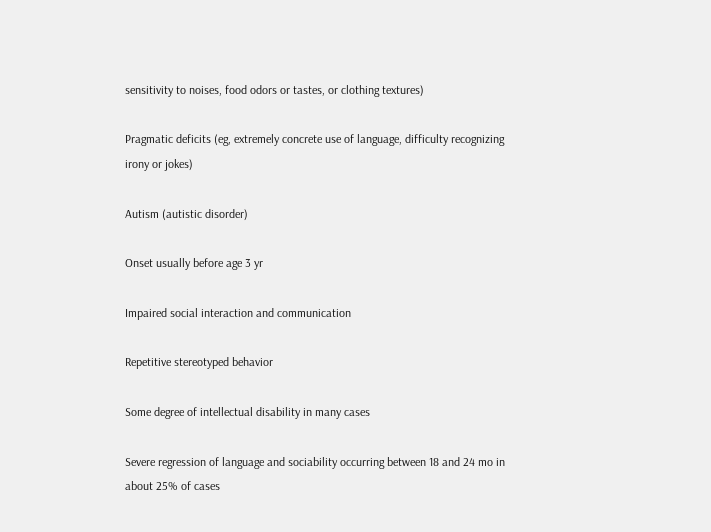sensitivity to noises, food odors or tastes, or clothing textures)

Pragmatic deficits (eg, extremely concrete use of language, difficulty recognizing irony or jokes)

Autism (autistic disorder)

Onset usually before age 3 yr

Impaired social interaction and communication

Repetitive stereotyped behavior

Some degree of intellectual disability in many cases

Severe regression of language and sociability occurring between 18 and 24 mo in about 25% of cases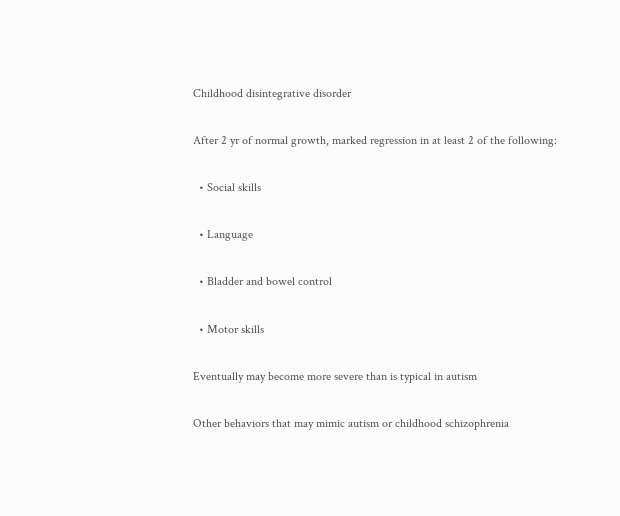Childhood disintegrative disorder

After 2 yr of normal growth, marked regression in at least 2 of the following:

  • Social skills

  • Language

  • Bladder and bowel control

  • Motor skills

Eventually may become more severe than is typical in autism

Other behaviors that may mimic autism or childhood schizophrenia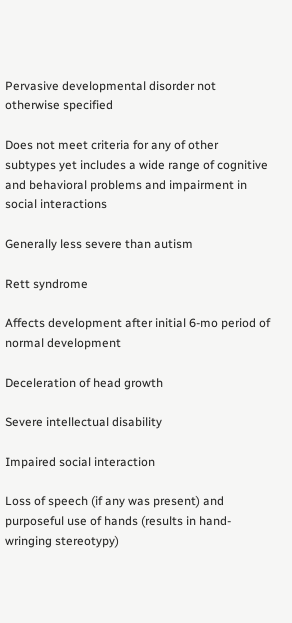Pervasive developmental disorder not otherwise specified

Does not meet criteria for any of other subtypes yet includes a wide range of cognitive and behavioral problems and impairment in social interactions

Generally less severe than autism

Rett syndrome

Affects development after initial 6-mo period of normal development

Deceleration of head growth

Severe intellectual disability

Impaired social interaction

Loss of speech (if any was present) and purposeful use of hands (results in hand-wringing stereotypy)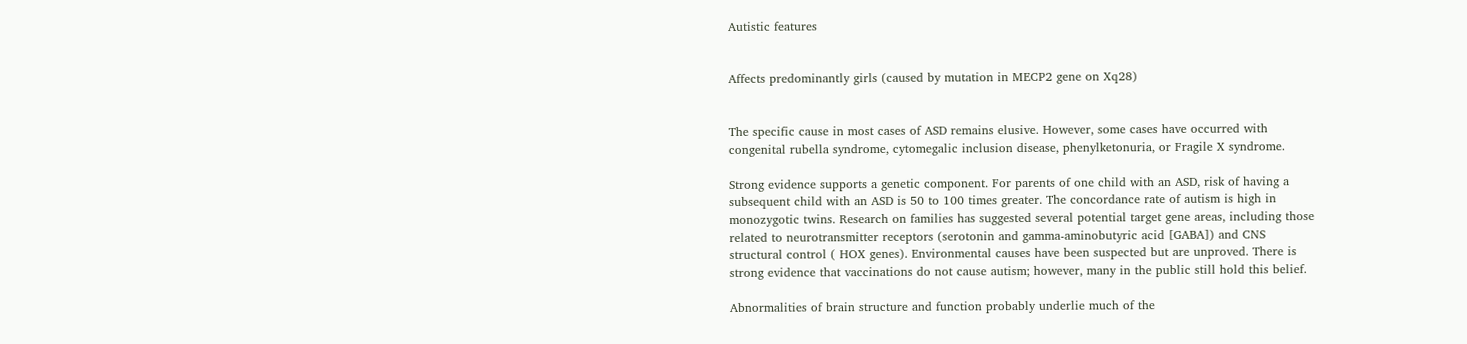Autistic features


Affects predominantly girls (caused by mutation in MECP2 gene on Xq28)


The specific cause in most cases of ASD remains elusive. However, some cases have occurred with congenital rubella syndrome, cytomegalic inclusion disease, phenylketonuria, or Fragile X syndrome.

Strong evidence supports a genetic component. For parents of one child with an ASD, risk of having a subsequent child with an ASD is 50 to 100 times greater. The concordance rate of autism is high in monozygotic twins. Research on families has suggested several potential target gene areas, including those related to neurotransmitter receptors (serotonin and gamma-aminobutyric acid [GABA]) and CNS structural control ( HOX genes). Environmental causes have been suspected but are unproved. There is strong evidence that vaccinations do not cause autism; however, many in the public still hold this belief.

Abnormalities of brain structure and function probably underlie much of the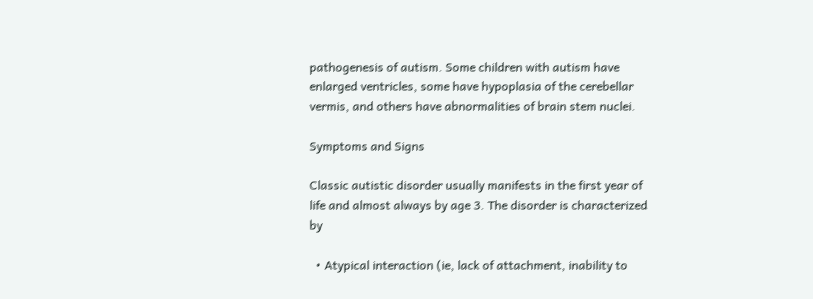pathogenesis of autism. Some children with autism have enlarged ventricles, some have hypoplasia of the cerebellar vermis, and others have abnormalities of brain stem nuclei.

Symptoms and Signs

Classic autistic disorder usually manifests in the first year of life and almost always by age 3. The disorder is characterized by

  • Atypical interaction (ie, lack of attachment, inability to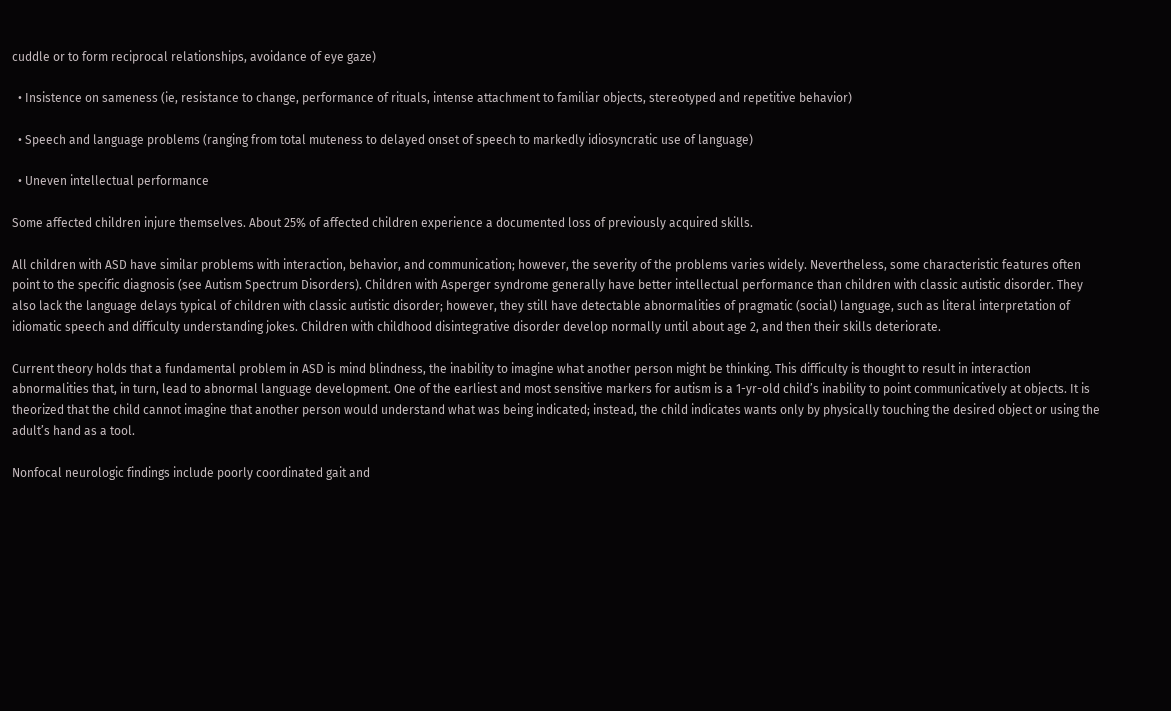cuddle or to form reciprocal relationships, avoidance of eye gaze)

  • Insistence on sameness (ie, resistance to change, performance of rituals, intense attachment to familiar objects, stereotyped and repetitive behavior)

  • Speech and language problems (ranging from total muteness to delayed onset of speech to markedly idiosyncratic use of language)

  • Uneven intellectual performance

Some affected children injure themselves. About 25% of affected children experience a documented loss of previously acquired skills.

All children with ASD have similar problems with interaction, behavior, and communication; however, the severity of the problems varies widely. Nevertheless, some characteristic features often point to the specific diagnosis (see Autism Spectrum Disorders). Children with Asperger syndrome generally have better intellectual performance than children with classic autistic disorder. They also lack the language delays typical of children with classic autistic disorder; however, they still have detectable abnormalities of pragmatic (social) language, such as literal interpretation of idiomatic speech and difficulty understanding jokes. Children with childhood disintegrative disorder develop normally until about age 2, and then their skills deteriorate.

Current theory holds that a fundamental problem in ASD is mind blindness, the inability to imagine what another person might be thinking. This difficulty is thought to result in interaction abnormalities that, in turn, lead to abnormal language development. One of the earliest and most sensitive markers for autism is a 1-yr-old child’s inability to point communicatively at objects. It is theorized that the child cannot imagine that another person would understand what was being indicated; instead, the child indicates wants only by physically touching the desired object or using the adult’s hand as a tool.

Nonfocal neurologic findings include poorly coordinated gait and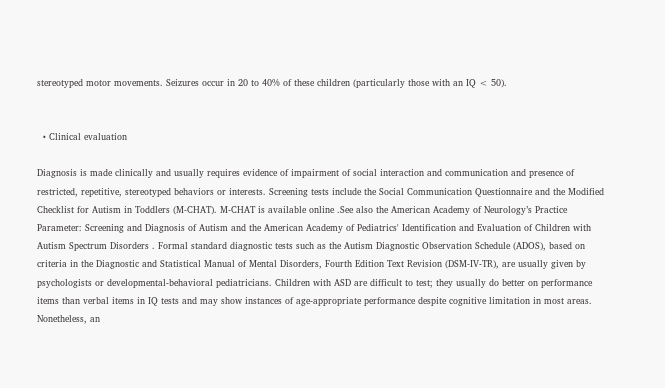stereotyped motor movements. Seizures occur in 20 to 40% of these children (particularly those with an IQ < 50).


  • Clinical evaluation

Diagnosis is made clinically and usually requires evidence of impairment of social interaction and communication and presence of restricted, repetitive, stereotyped behaviors or interests. Screening tests include the Social Communication Questionnaire and the Modified Checklist for Autism in Toddlers (M-CHAT). M-CHAT is available online .See also the American Academy of Neurology’s Practice Parameter: Screening and Diagnosis of Autism and the American Academy of Pediatrics' Identification and Evaluation of Children with Autism Spectrum Disorders . Formal standard diagnostic tests such as the Autism Diagnostic Observation Schedule (ADOS), based on criteria in the Diagnostic and Statistical Manual of Mental Disorders, Fourth Edition Text Revision (DSM-IV-TR), are usually given by psychologists or developmental-behavioral pediatricians. Children with ASD are difficult to test; they usually do better on performance items than verbal items in IQ tests and may show instances of age-appropriate performance despite cognitive limitation in most areas. Nonetheless, an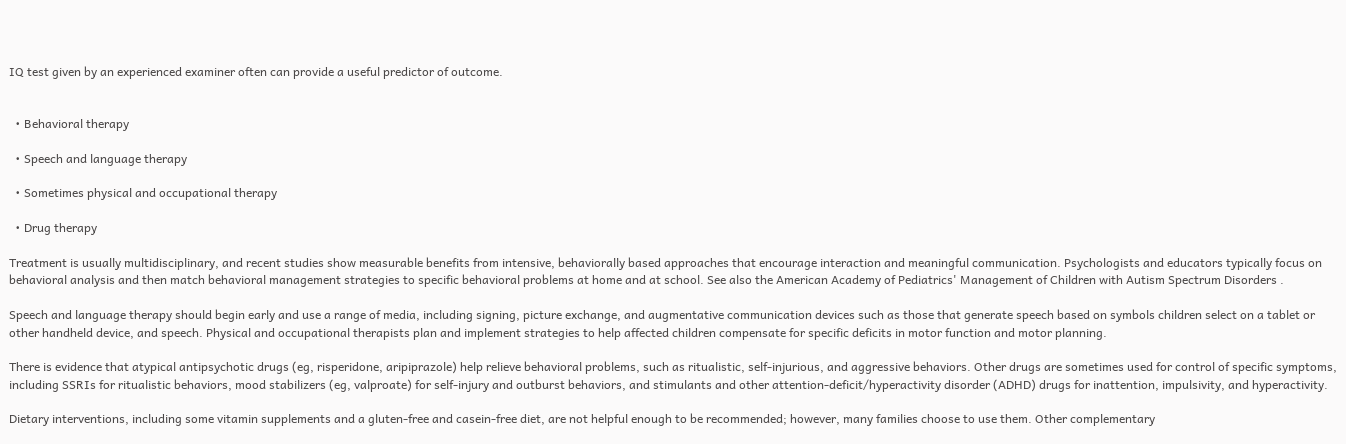IQ test given by an experienced examiner often can provide a useful predictor of outcome.


  • Behavioral therapy

  • Speech and language therapy

  • Sometimes physical and occupational therapy

  • Drug therapy

Treatment is usually multidisciplinary, and recent studies show measurable benefits from intensive, behaviorally based approaches that encourage interaction and meaningful communication. Psychologists and educators typically focus on behavioral analysis and then match behavioral management strategies to specific behavioral problems at home and at school. See also the American Academy of Pediatrics' Management of Children with Autism Spectrum Disorders .

Speech and language therapy should begin early and use a range of media, including signing, picture exchange, and augmentative communication devices such as those that generate speech based on symbols children select on a tablet or other handheld device, and speech. Physical and occupational therapists plan and implement strategies to help affected children compensate for specific deficits in motor function and motor planning.

There is evidence that atypical antipsychotic drugs (eg, risperidone, aripiprazole) help relieve behavioral problems, such as ritualistic, self-injurious, and aggressive behaviors. Other drugs are sometimes used for control of specific symptoms, including SSRIs for ritualistic behaviors, mood stabilizers (eg, valproate) for self-injury and outburst behaviors, and stimulants and other attention-deficit/hyperactivity disorder (ADHD) drugs for inattention, impulsivity, and hyperactivity.

Dietary interventions, including some vitamin supplements and a gluten-free and casein-free diet, are not helpful enough to be recommended; however, many families choose to use them. Other complementary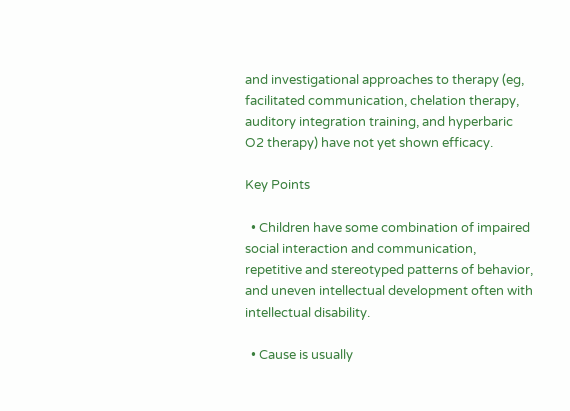and investigational approaches to therapy (eg, facilitated communication, chelation therapy, auditory integration training, and hyperbaric O2 therapy) have not yet shown efficacy.

Key Points

  • Children have some combination of impaired social interaction and communication, repetitive and stereotyped patterns of behavior, and uneven intellectual development often with intellectual disability.

  • Cause is usually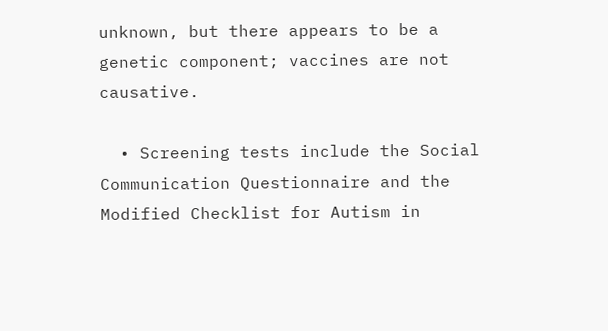unknown, but there appears to be a genetic component; vaccines are not causative.

  • Screening tests include the Social Communication Questionnaire and the Modified Checklist for Autism in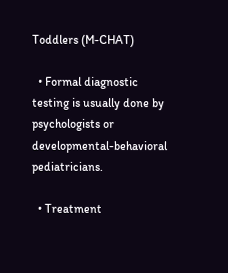Toddlers (M-CHAT)

  • Formal diagnostic testing is usually done by psychologists or developmental-behavioral pediatricians.

  • Treatment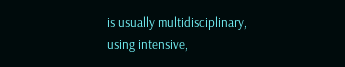is usually multidisciplinary, using intensive,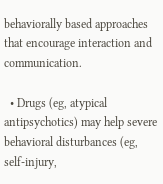behaviorally based approaches that encourage interaction and communication.

  • Drugs (eg, atypical antipsychotics) may help severe behavioral disturbances (eg, self-injury,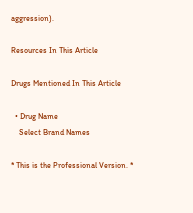aggression).

Resources In This Article

Drugs Mentioned In This Article

  • Drug Name
    Select Brand Names

* This is the Professional Version. *